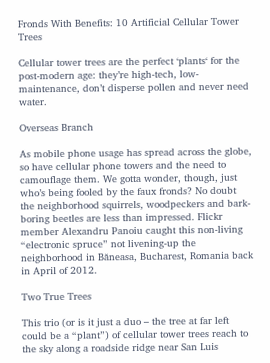Fronds With Benefits: 10 Artificial Cellular Tower Trees

Cellular tower trees are the perfect ‘plants‘ for the post-modern age: they’re high-tech, low-maintenance, don’t disperse pollen and never need water.

Overseas Branch

As mobile phone usage has spread across the globe, so have cellular phone towers and the need to camouflage them. We gotta wonder, though, just who’s being fooled by the faux fronds? No doubt the neighborhood squirrels, woodpeckers and bark-boring beetles are less than impressed. Flickr member Alexandru Panoiu caught this non-living “electronic spruce” not livening-up the neighborhood in Băneasa, Bucharest, Romania back in April of 2012.

Two True Trees

This trio (or is it just a duo – the tree at far left could be a “plant”) of cellular tower trees reach to the sky along a roadside ridge near San Luis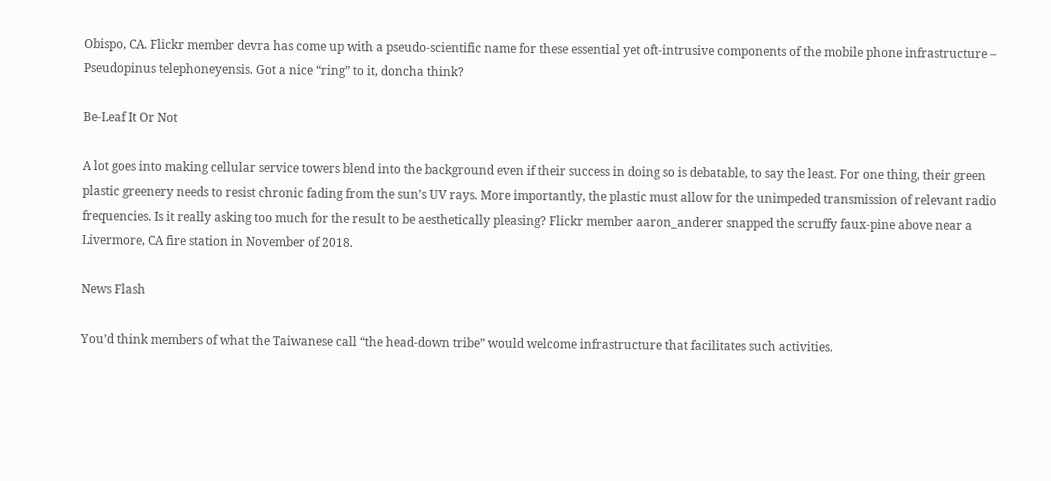Obispo, CA. Flickr member devra has come up with a pseudo-scientific name for these essential yet oft-intrusive components of the mobile phone infrastructure – Pseudopinus telephoneyensis. Got a nice “ring” to it, doncha think?

Be-Leaf It Or Not

A lot goes into making cellular service towers blend into the background even if their success in doing so is debatable, to say the least. For one thing, their green plastic greenery needs to resist chronic fading from the sun’s UV rays. More importantly, the plastic must allow for the unimpeded transmission of relevant radio frequencies. Is it really asking too much for the result to be aesthetically pleasing? Flickr member aaron_anderer snapped the scruffy faux-pine above near a Livermore, CA fire station in November of 2018.

News Flash

You’d think members of what the Taiwanese call “the head-down tribe” would welcome infrastructure that facilitates such activities.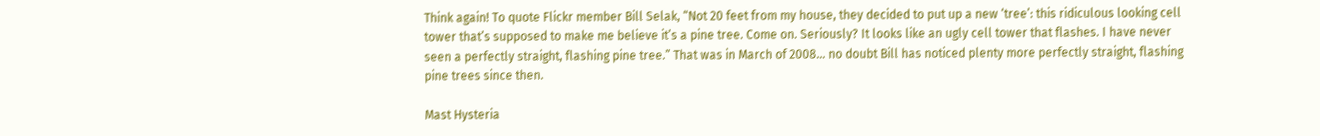Think again! To quote Flickr member Bill Selak, “Not 20 feet from my house, they decided to put up a new ‘tree’: this ridiculous looking cell tower that’s supposed to make me believe it’s a pine tree. Come on. Seriously? It looks like an ugly cell tower that flashes. I have never seen a perfectly straight, flashing pine tree.” That was in March of 2008… no doubt Bill has noticed plenty more perfectly straight, flashing pine trees since then.

Mast Hysteria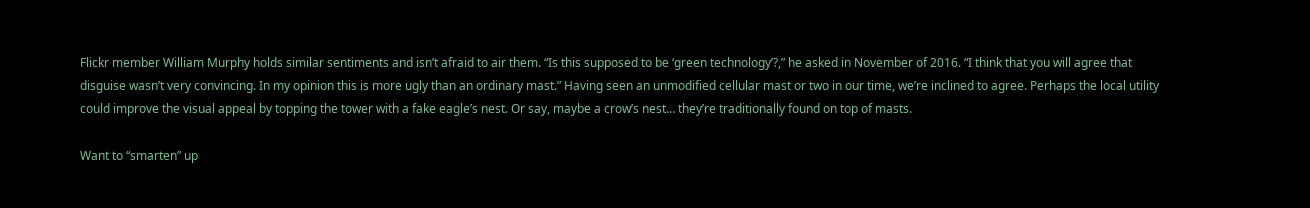Flickr member William Murphy holds similar sentiments and isn’t afraid to air them. “Is this supposed to be ‘green technology’?,” he asked in November of 2016. “I think that you will agree that disguise wasn’t very convincing. In my opinion this is more ugly than an ordinary mast.” Having seen an unmodified cellular mast or two in our time, we’re inclined to agree. Perhaps the local utility could improve the visual appeal by topping the tower with a fake eagle’s nest. Or say, maybe a crow’s nest… they’re traditionally found on top of masts.

Want to “smarten” up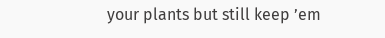your plants but still keep ’em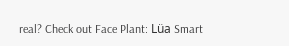real? Check out Face Plant: Lüa Smart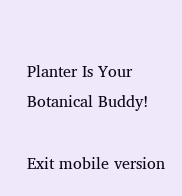Planter Is Your Botanical Buddy!

Exit mobile version